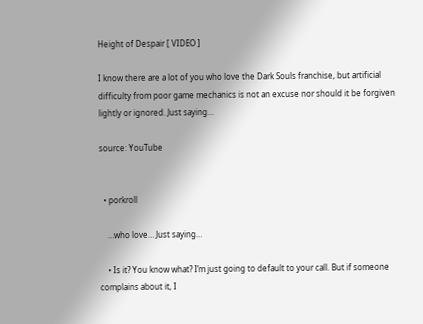Height of Despair [ VIDEO ]

I know there are a lot of you who love the Dark Souls franchise, but artificial difficulty from poor game mechanics is not an excuse nor should it be forgiven lightly or ignored. Just saying…

source: YouTube


  • porkroll

    …who love… Just saying…

    • Is it? You know what? I’m just going to default to your call. But if someone complains about it, I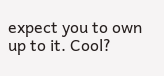expect you to own up to it. Cool?